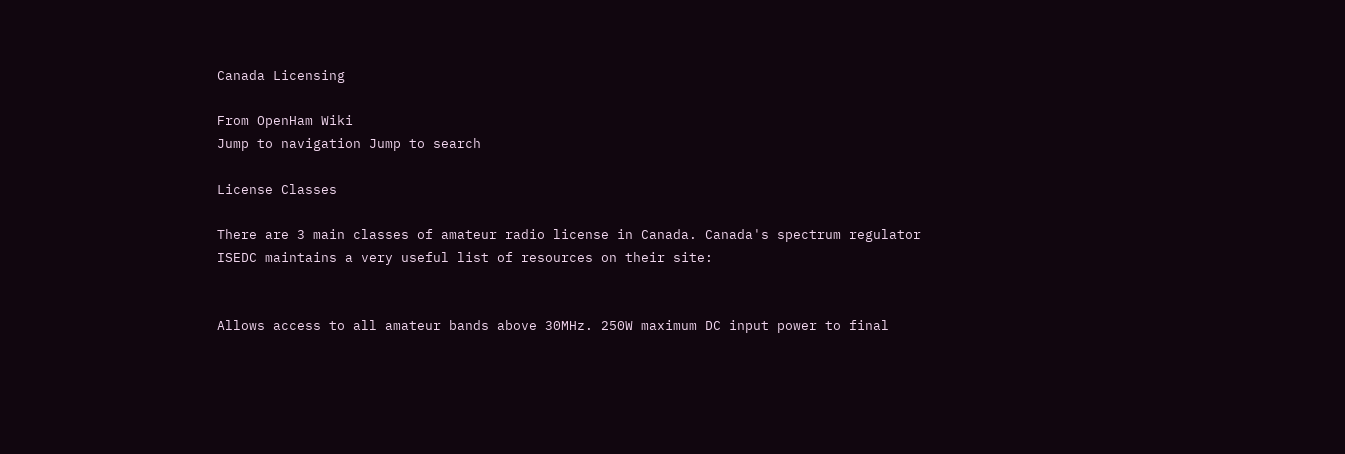Canada Licensing

From OpenHam Wiki
Jump to navigation Jump to search

License Classes

There are 3 main classes of amateur radio license in Canada. Canada's spectrum regulator ISEDC maintains a very useful list of resources on their site:


Allows access to all amateur bands above 30MHz. 250W maximum DC input power to final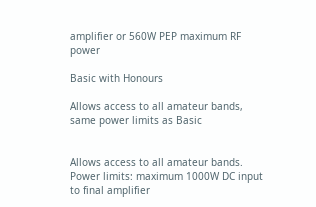amplifier or 560W PEP maximum RF power

Basic with Honours

Allows access to all amateur bands, same power limits as Basic


Allows access to all amateur bands. Power limits: maximum 1000W DC input to final amplifier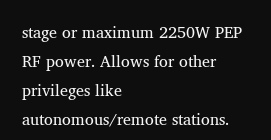stage or maximum 2250W PEP RF power. Allows for other privileges like autonomous/remote stations.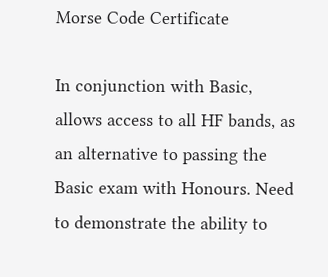Morse Code Certificate

In conjunction with Basic, allows access to all HF bands, as an alternative to passing the Basic exam with Honours. Need to demonstrate the ability to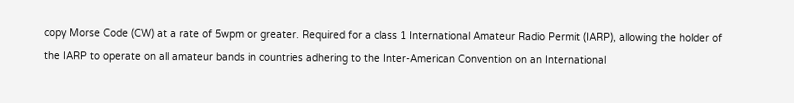copy Morse Code (CW) at a rate of 5wpm or greater. Required for a class 1 International Amateur Radio Permit (IARP), allowing the holder of the IARP to operate on all amateur bands in countries adhering to the Inter-American Convention on an International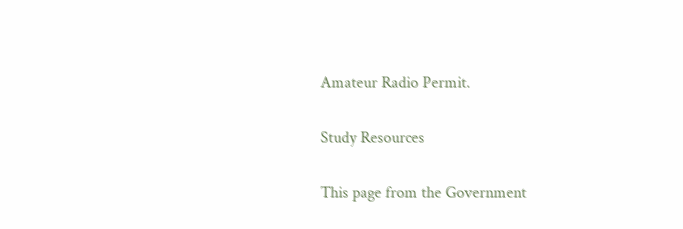Amateur Radio Permit.

Study Resources

This page from the Government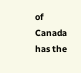of Canada has the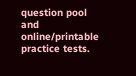question pool and online/printable practice tests.